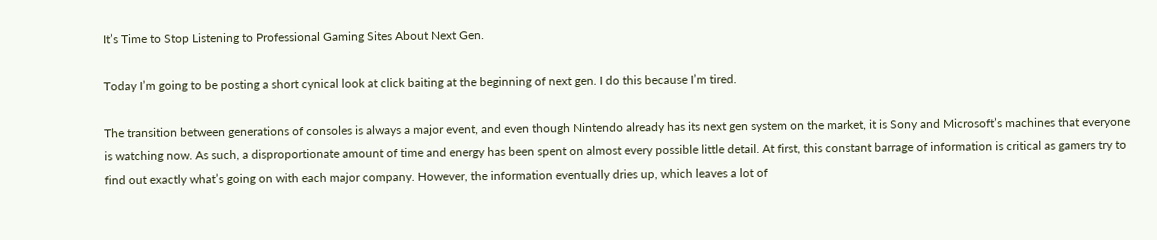It’s Time to Stop Listening to Professional Gaming Sites About Next Gen.

Today I’m going to be posting a short cynical look at click baiting at the beginning of next gen. I do this because I’m tired.

The transition between generations of consoles is always a major event, and even though Nintendo already has its next gen system on the market, it is Sony and Microsoft’s machines that everyone is watching now. As such, a disproportionate amount of time and energy has been spent on almost every possible little detail. At first, this constant barrage of information is critical as gamers try to find out exactly what’s going on with each major company. However, the information eventually dries up, which leaves a lot of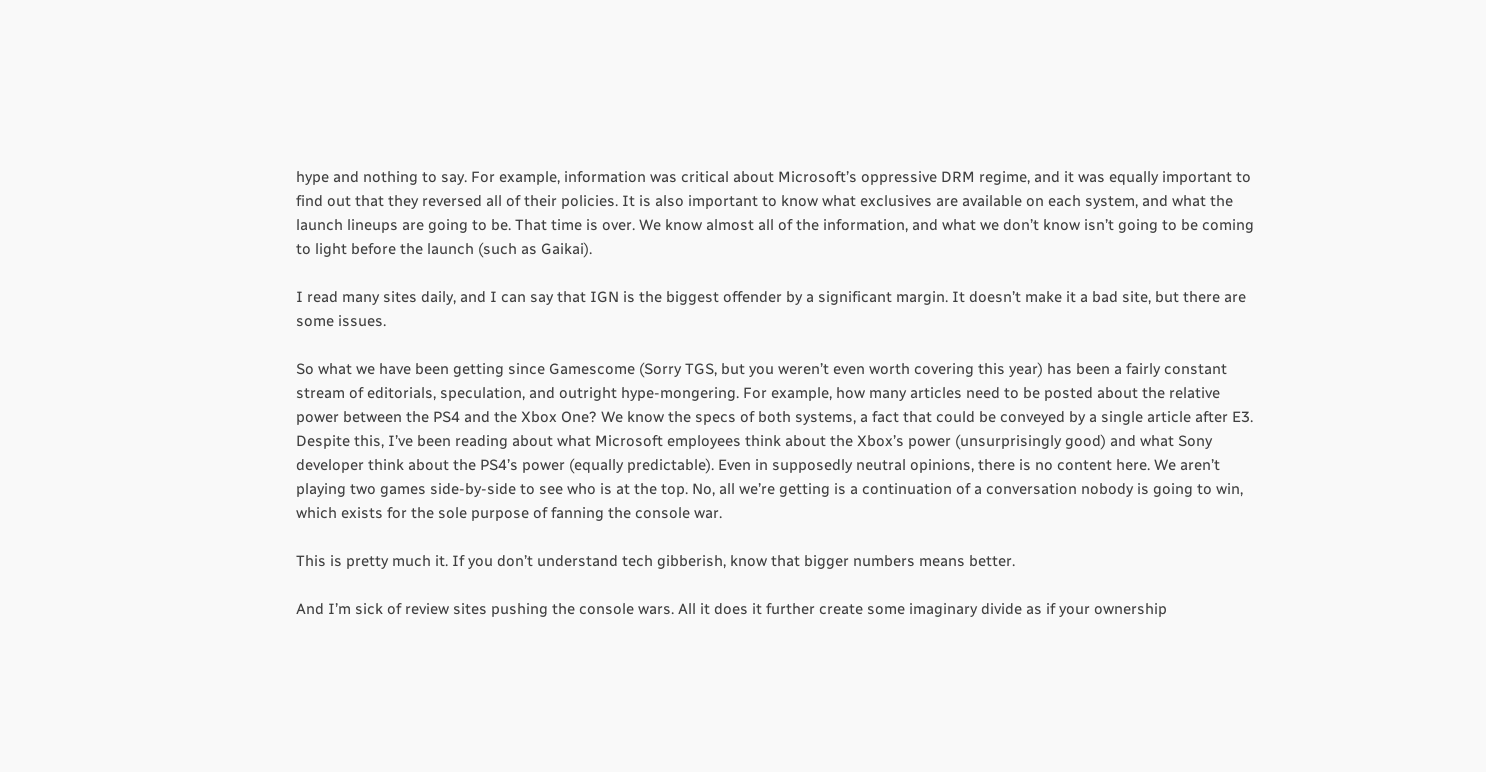hype and nothing to say. For example, information was critical about Microsoft’s oppressive DRM regime, and it was equally important to find out that they reversed all of their policies. It is also important to know what exclusives are available on each system, and what the launch lineups are going to be. That time is over. We know almost all of the information, and what we don’t know isn’t going to be coming to light before the launch (such as Gaikai).

I read many sites daily, and I can say that IGN is the biggest offender by a significant margin. It doesn’t make it a bad site, but there are some issues.

So what we have been getting since Gamescome (Sorry TGS, but you weren’t even worth covering this year) has been a fairly constant stream of editorials, speculation, and outright hype-mongering. For example, how many articles need to be posted about the relative power between the PS4 and the Xbox One? We know the specs of both systems, a fact that could be conveyed by a single article after E3. Despite this, I’ve been reading about what Microsoft employees think about the Xbox’s power (unsurprisingly good) and what Sony developer think about the PS4’s power (equally predictable). Even in supposedly neutral opinions, there is no content here. We aren’t playing two games side-by-side to see who is at the top. No, all we’re getting is a continuation of a conversation nobody is going to win, which exists for the sole purpose of fanning the console war.

This is pretty much it. If you don’t understand tech gibberish, know that bigger numbers means better.

And I’m sick of review sites pushing the console wars. All it does it further create some imaginary divide as if your ownership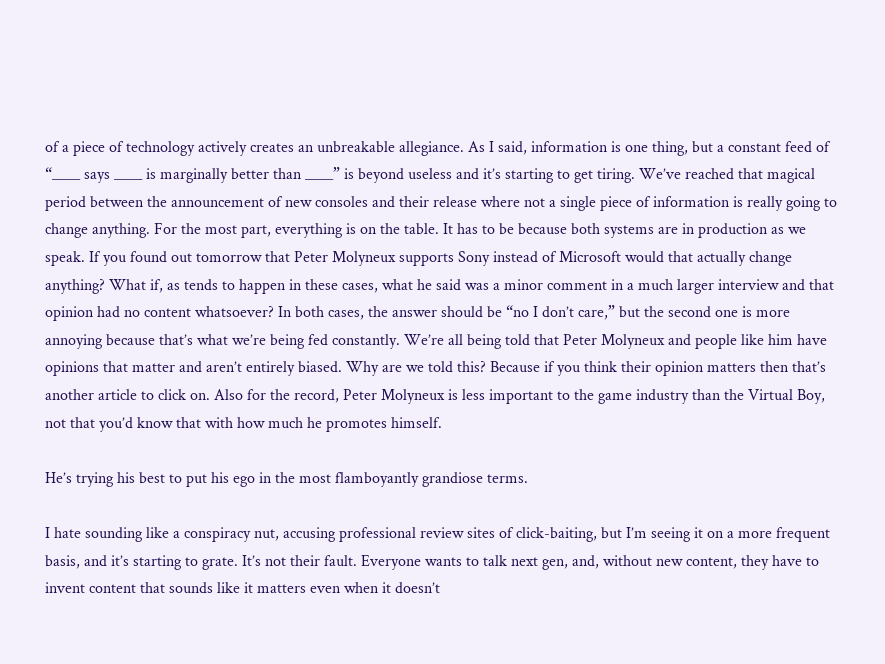of a piece of technology actively creates an unbreakable allegiance. As I said, information is one thing, but a constant feed of “____ says ____ is marginally better than ____” is beyond useless and it’s starting to get tiring. We’ve reached that magical period between the announcement of new consoles and their release where not a single piece of information is really going to change anything. For the most part, everything is on the table. It has to be because both systems are in production as we speak. If you found out tomorrow that Peter Molyneux supports Sony instead of Microsoft would that actually change anything? What if, as tends to happen in these cases, what he said was a minor comment in a much larger interview and that opinion had no content whatsoever? In both cases, the answer should be “no I don’t care,” but the second one is more annoying because that’s what we’re being fed constantly. We’re all being told that Peter Molyneux and people like him have opinions that matter and aren’t entirely biased. Why are we told this? Because if you think their opinion matters then that’s another article to click on. Also for the record, Peter Molyneux is less important to the game industry than the Virtual Boy, not that you’d know that with how much he promotes himself.

He’s trying his best to put his ego in the most flamboyantly grandiose terms.

I hate sounding like a conspiracy nut, accusing professional review sites of click-baiting, but I’m seeing it on a more frequent basis, and it’s starting to grate. It’s not their fault. Everyone wants to talk next gen, and, without new content, they have to invent content that sounds like it matters even when it doesn’t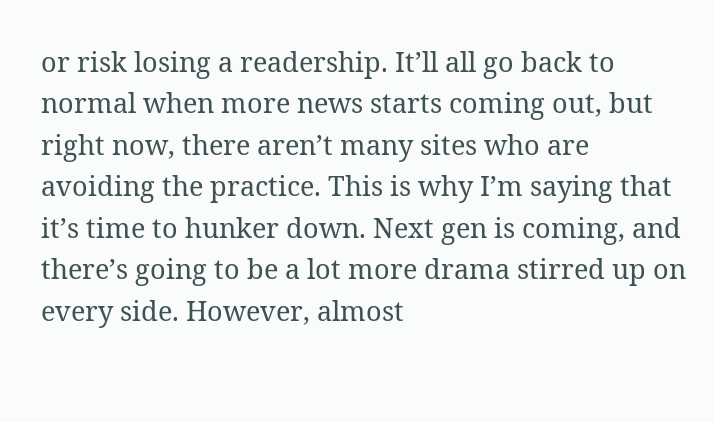or risk losing a readership. It’ll all go back to normal when more news starts coming out, but right now, there aren’t many sites who are avoiding the practice. This is why I’m saying that it’s time to hunker down. Next gen is coming, and there’s going to be a lot more drama stirred up on every side. However, almost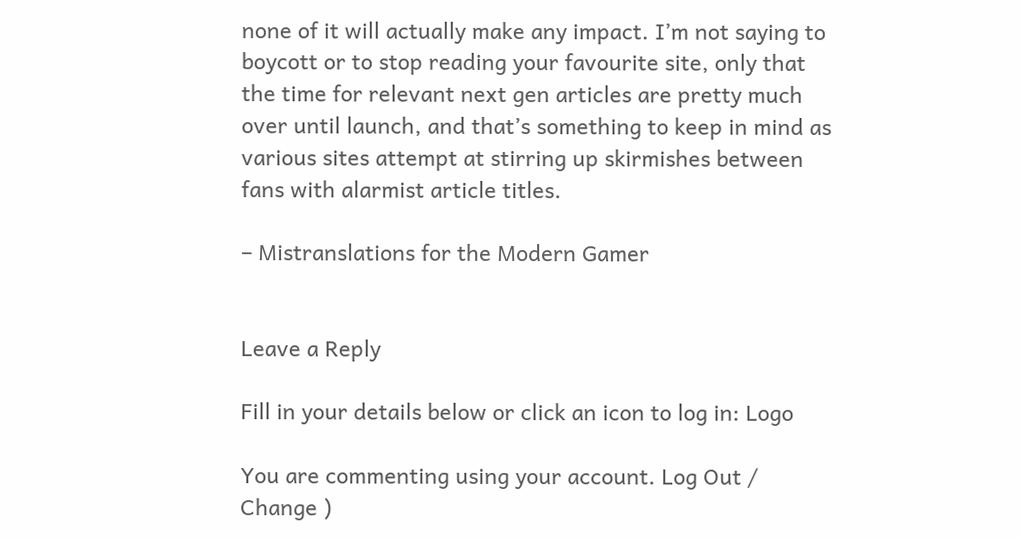none of it will actually make any impact. I’m not saying to boycott or to stop reading your favourite site, only that the time for relevant next gen articles are pretty much over until launch, and that’s something to keep in mind as various sites attempt at stirring up skirmishes between fans with alarmist article titles.

– Mistranslations for the Modern Gamer


Leave a Reply

Fill in your details below or click an icon to log in: Logo

You are commenting using your account. Log Out / Change )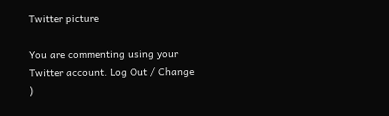Twitter picture

You are commenting using your Twitter account. Log Out / Change )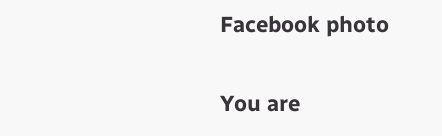Facebook photo

You are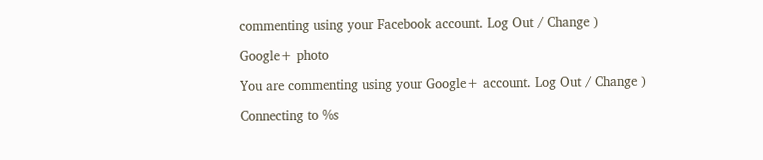commenting using your Facebook account. Log Out / Change )

Google+ photo

You are commenting using your Google+ account. Log Out / Change )

Connecting to %s